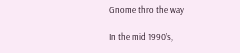Gnome thro the way

In the mid 1990’s,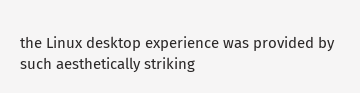the Linux desktop experience was provided by such aesthetically striking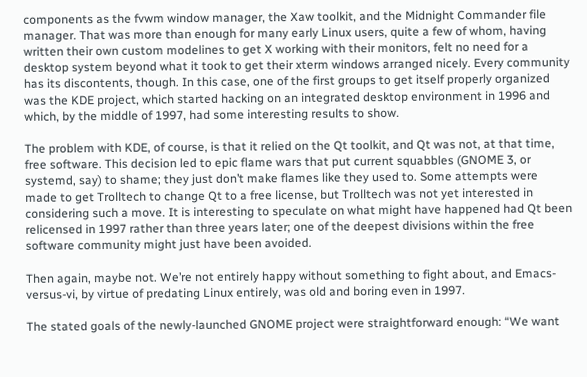components as the fvwm window manager, the Xaw toolkit, and the Midnight Commander file manager. That was more than enough for many early Linux users, quite a few of whom, having written their own custom modelines to get X working with their monitors, felt no need for a desktop system beyond what it took to get their xterm windows arranged nicely. Every community has its discontents, though. In this case, one of the first groups to get itself properly organized was the KDE project, which started hacking on an integrated desktop environment in 1996 and which, by the middle of 1997, had some interesting results to show.

The problem with KDE, of course, is that it relied on the Qt toolkit, and Qt was not, at that time, free software. This decision led to epic flame wars that put current squabbles (GNOME 3, or systemd, say) to shame; they just don’t make flames like they used to. Some attempts were made to get Trolltech to change Qt to a free license, but Trolltech was not yet interested in considering such a move. It is interesting to speculate on what might have happened had Qt been relicensed in 1997 rather than three years later; one of the deepest divisions within the free software community might just have been avoided.

Then again, maybe not. We’re not entirely happy without something to fight about, and Emacs-versus-vi, by virtue of predating Linux entirely, was old and boring even in 1997.

The stated goals of the newly-launched GNOME project were straightforward enough: “We want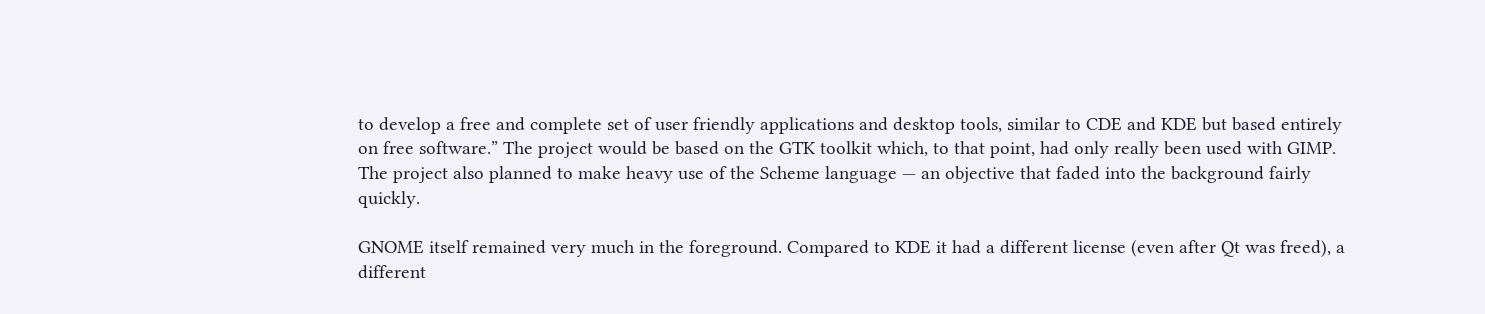to develop a free and complete set of user friendly applications and desktop tools, similar to CDE and KDE but based entirely on free software.” The project would be based on the GTK toolkit which, to that point, had only really been used with GIMP. The project also planned to make heavy use of the Scheme language — an objective that faded into the background fairly quickly.

GNOME itself remained very much in the foreground. Compared to KDE it had a different license (even after Qt was freed), a different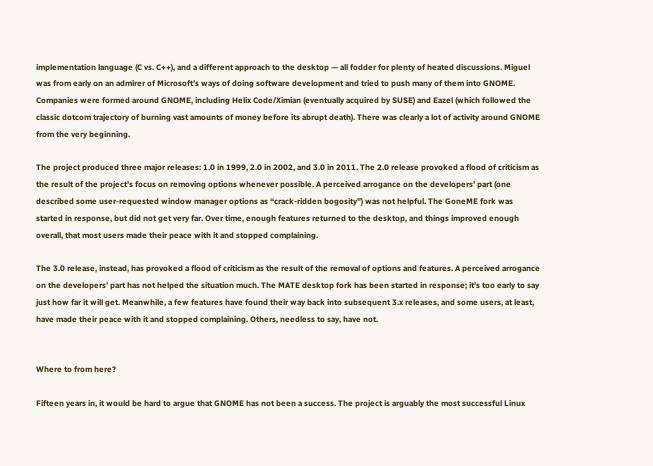implementation language (C vs. C++), and a different approach to the desktop — all fodder for plenty of heated discussions. Miguel was from early on an admirer of Microsoft’s ways of doing software development and tried to push many of them into GNOME. Companies were formed around GNOME, including Helix Code/Ximian (eventually acquired by SUSE) and Eazel (which followed the classic dotcom trajectory of burning vast amounts of money before its abrupt death). There was clearly a lot of activity around GNOME from the very beginning.

The project produced three major releases: 1.0 in 1999, 2.0 in 2002, and 3.0 in 2011. The 2.0 release provoked a flood of criticism as the result of the project’s focus on removing options whenever possible. A perceived arrogance on the developers’ part (one described some user-requested window manager options as “crack-ridden bogosity”) was not helpful. The GoneME fork was started in response, but did not get very far. Over time, enough features returned to the desktop, and things improved enough overall, that most users made their peace with it and stopped complaining.

The 3.0 release, instead, has provoked a flood of criticism as the result of the removal of options and features. A perceived arrogance on the developers’ part has not helped the situation much. The MATE desktop fork has been started in response; it’s too early to say just how far it will get. Meanwhile, a few features have found their way back into subsequent 3.x releases, and some users, at least, have made their peace with it and stopped complaining. Others, needless to say, have not.


Where to from here?

Fifteen years in, it would be hard to argue that GNOME has not been a success. The project is arguably the most successful Linux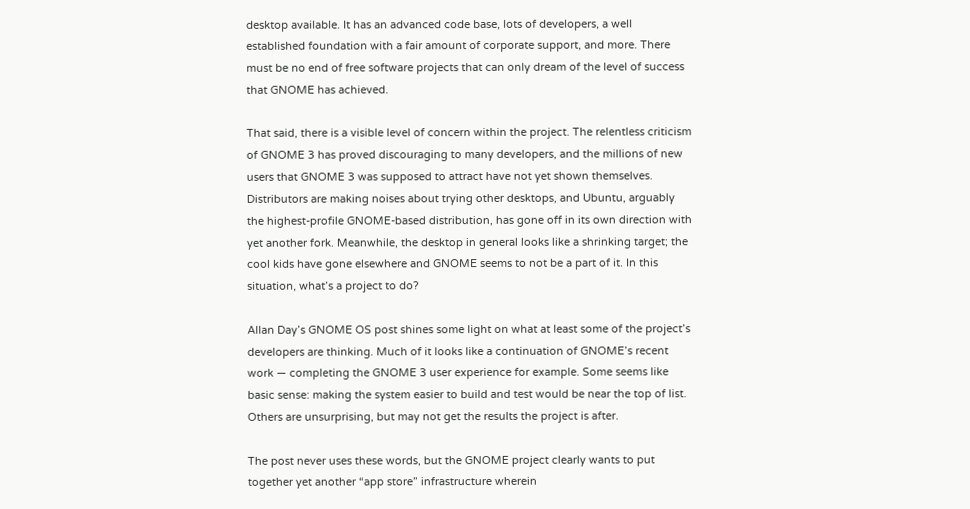desktop available. It has an advanced code base, lots of developers, a well established foundation with a fair amount of corporate support, and more. There must be no end of free software projects that can only dream of the level of success that GNOME has achieved.

That said, there is a visible level of concern within the project. The relentless criticism of GNOME 3 has proved discouraging to many developers, and the millions of new users that GNOME 3 was supposed to attract have not yet shown themselves. Distributors are making noises about trying other desktops, and Ubuntu, arguably the highest-profile GNOME-based distribution, has gone off in its own direction with yet another fork. Meanwhile, the desktop in general looks like a shrinking target; the cool kids have gone elsewhere and GNOME seems to not be a part of it. In this situation, what’s a project to do?

Allan Day’s GNOME OS post shines some light on what at least some of the project’s developers are thinking. Much of it looks like a continuation of GNOME’s recent work — completing the GNOME 3 user experience for example. Some seems like basic sense: making the system easier to build and test would be near the top of list. Others are unsurprising, but may not get the results the project is after.

The post never uses these words, but the GNOME project clearly wants to put together yet another “app store” infrastructure wherein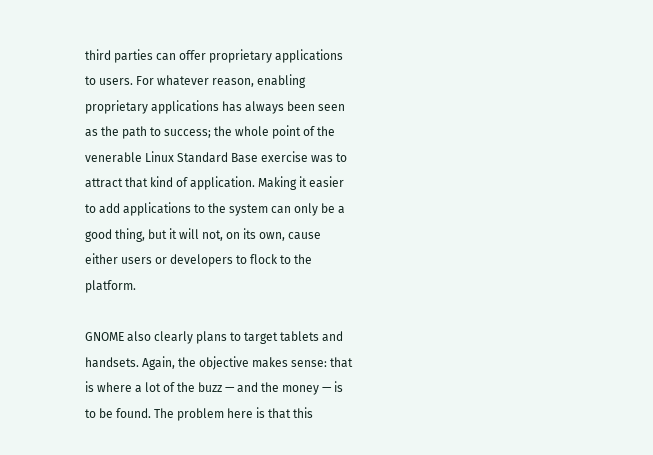third parties can offer proprietary applications to users. For whatever reason, enabling proprietary applications has always been seen as the path to success; the whole point of the venerable Linux Standard Base exercise was to attract that kind of application. Making it easier to add applications to the system can only be a good thing, but it will not, on its own, cause either users or developers to flock to the platform.

GNOME also clearly plans to target tablets and handsets. Again, the objective makes sense: that is where a lot of the buzz — and the money — is to be found. The problem here is that this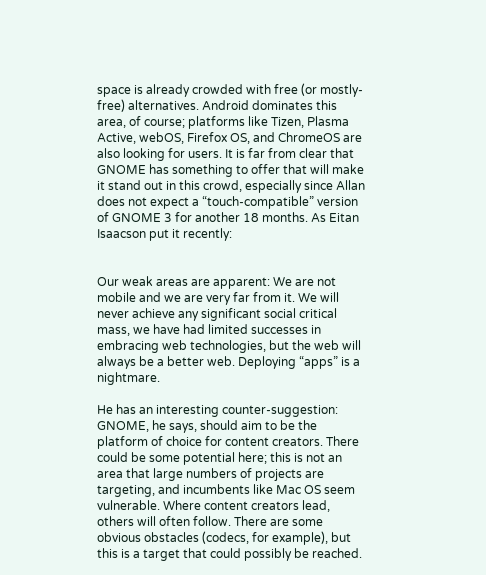space is already crowded with free (or mostly-free) alternatives. Android dominates this area, of course; platforms like Tizen, Plasma Active, webOS, Firefox OS, and ChromeOS are also looking for users. It is far from clear that GNOME has something to offer that will make it stand out in this crowd, especially since Allan does not expect a “touch-compatible” version of GNOME 3 for another 18 months. As Eitan Isaacson put it recently:


Our weak areas are apparent: We are not mobile and we are very far from it. We will never achieve any significant social critical mass, we have had limited successes in embracing web technologies, but the web will always be a better web. Deploying “apps” is a nightmare.

He has an interesting counter-suggestion: GNOME, he says, should aim to be the platform of choice for content creators. There could be some potential here; this is not an area that large numbers of projects are targeting, and incumbents like Mac OS seem vulnerable. Where content creators lead, others will often follow. There are some obvious obstacles (codecs, for example), but this is a target that could possibly be reached.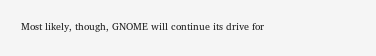Most likely, though, GNOME will continue its drive for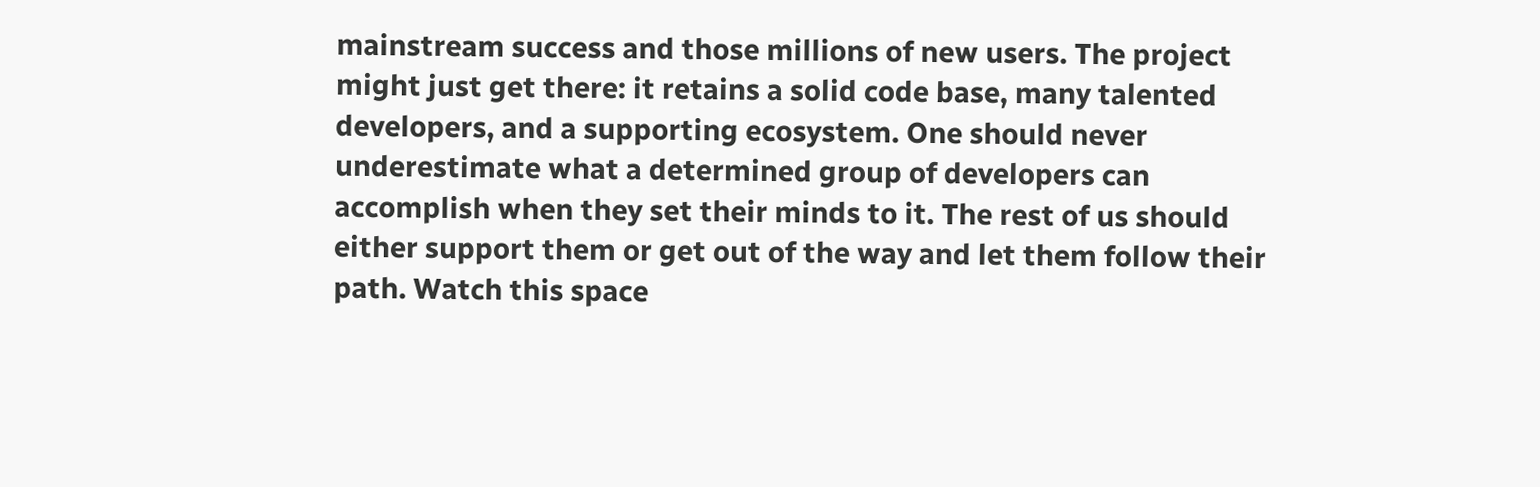mainstream success and those millions of new users. The project might just get there: it retains a solid code base, many talented developers, and a supporting ecosystem. One should never underestimate what a determined group of developers can accomplish when they set their minds to it. The rest of us should either support them or get out of the way and let them follow their path. Watch this space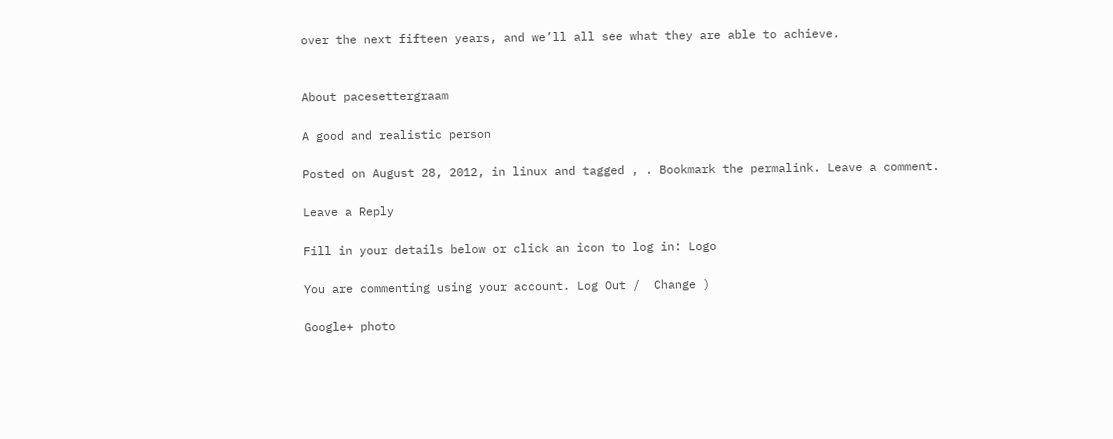over the next fifteen years, and we’ll all see what they are able to achieve.


About pacesettergraam

A good and realistic person

Posted on August 28, 2012, in linux and tagged , . Bookmark the permalink. Leave a comment.

Leave a Reply

Fill in your details below or click an icon to log in: Logo

You are commenting using your account. Log Out /  Change )

Google+ photo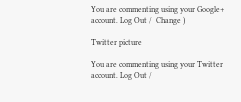You are commenting using your Google+ account. Log Out /  Change )

Twitter picture

You are commenting using your Twitter account. Log Out /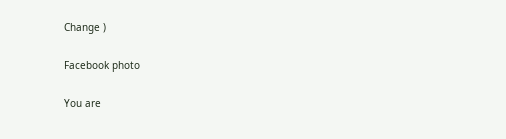Change )

Facebook photo

You are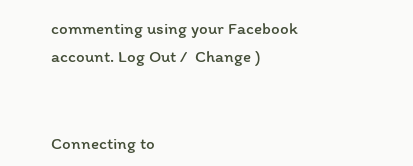commenting using your Facebook account. Log Out /  Change )


Connecting to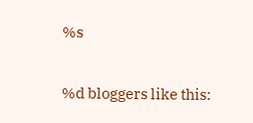%s

%d bloggers like this: